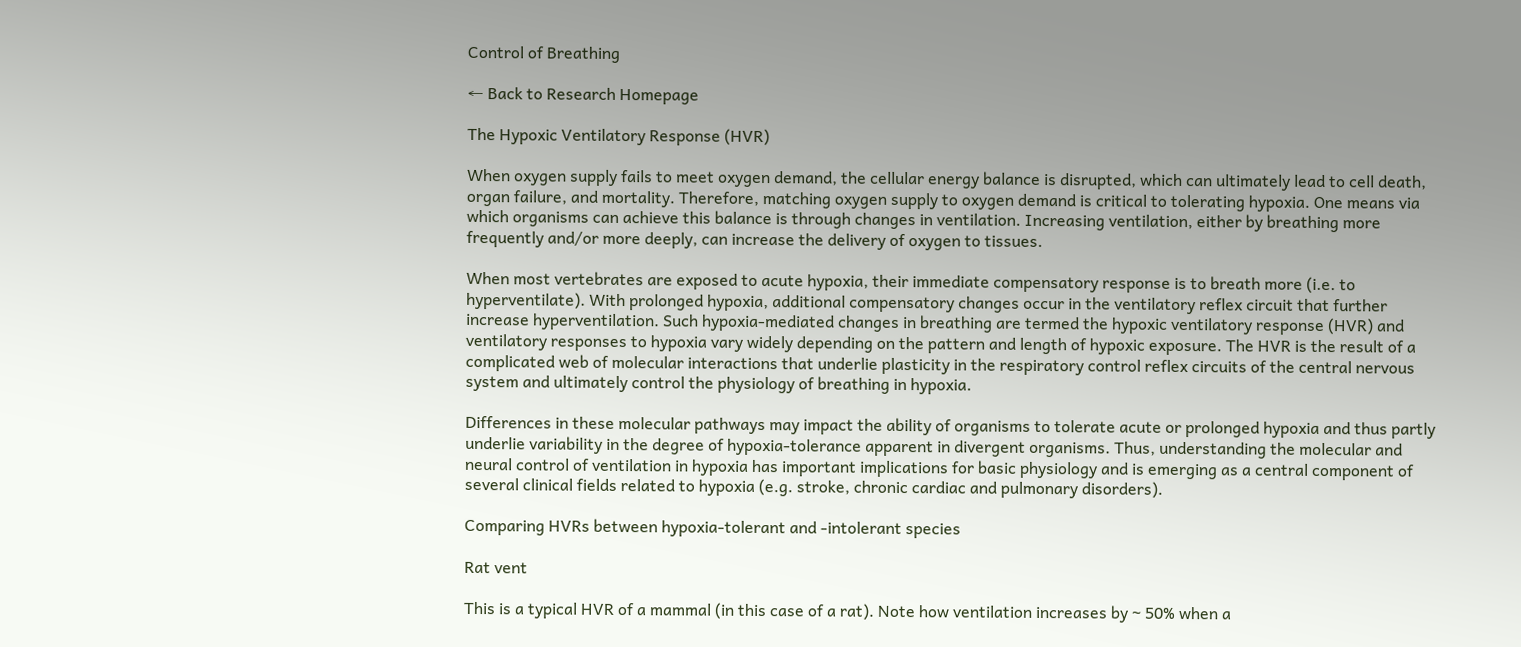Control of Breathing

← Back to Research Homepage

The Hypoxic Ventilatory Response (HVR)

When oxygen supply fails to meet oxygen demand, the cellular energy balance is disrupted, which can ultimately lead to cell death, organ failure, and mortality. Therefore, matching oxygen supply to oxygen demand is critical to tolerating hypoxia. One means via which organisms can achieve this balance is through changes in ventilation. Increasing ventilation, either by breathing more frequently and/or more deeply, can increase the delivery of oxygen to tissues.

When most vertebrates are exposed to acute hypoxia, their immediate compensatory response is to breath more (i.e. to hyperventilate). With prolonged hypoxia, additional compensatory changes occur in the ventilatory reflex circuit that further increase hyperventilation. Such hypoxia-mediated changes in breathing are termed the hypoxic ventilatory response (HVR) and ventilatory responses to hypoxia vary widely depending on the pattern and length of hypoxic exposure. The HVR is the result of a complicated web of molecular interactions that underlie plasticity in the respiratory control reflex circuits of the central nervous system and ultimately control the physiology of breathing in hypoxia.

Differences in these molecular pathways may impact the ability of organisms to tolerate acute or prolonged hypoxia and thus partly underlie variability in the degree of hypoxia-tolerance apparent in divergent organisms. Thus, understanding the molecular and neural control of ventilation in hypoxia has important implications for basic physiology and is emerging as a central component of several clinical fields related to hypoxia (e.g. stroke, chronic cardiac and pulmonary disorders).

Comparing HVRs between hypoxia-tolerant and -intolerant species

Rat vent

This is a typical HVR of a mammal (in this case of a rat). Note how ventilation increases by ~ 50% when a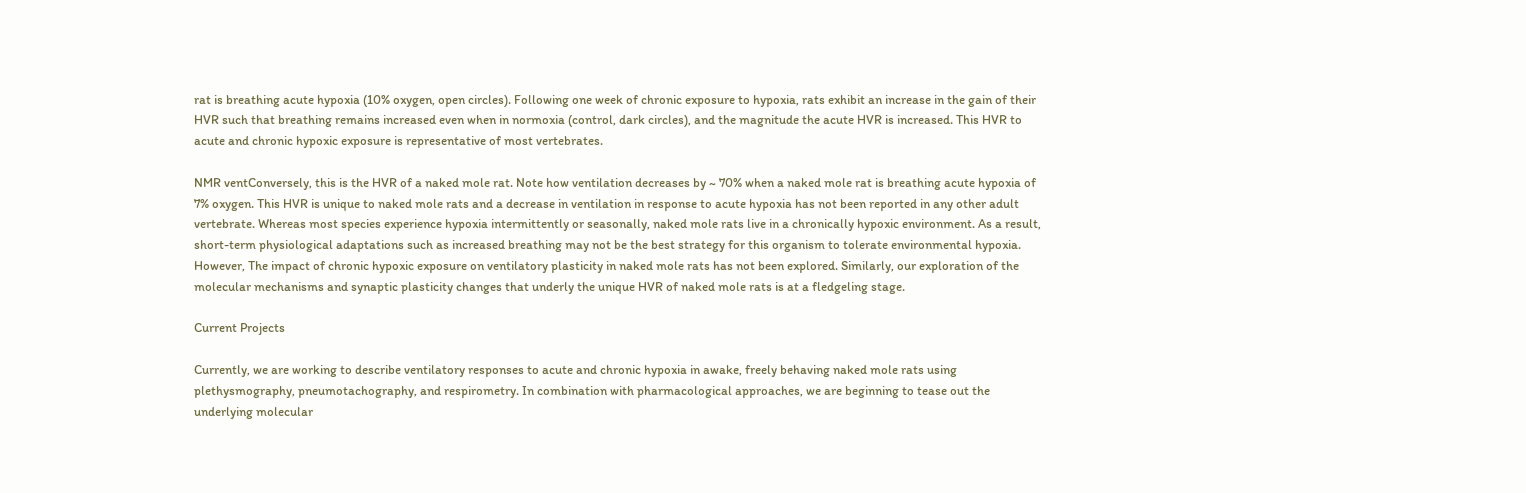rat is breathing acute hypoxia (10% oxygen, open circles). Following one week of chronic exposure to hypoxia, rats exhibit an increase in the gain of their HVR such that breathing remains increased even when in normoxia (control, dark circles), and the magnitude the acute HVR is increased. This HVR to acute and chronic hypoxic exposure is representative of most vertebrates.

NMR ventConversely, this is the HVR of a naked mole rat. Note how ventilation decreases by ~ 70% when a naked mole rat is breathing acute hypoxia of 7% oxygen. This HVR is unique to naked mole rats and a decrease in ventilation in response to acute hypoxia has not been reported in any other adult vertebrate. Whereas most species experience hypoxia intermittently or seasonally, naked mole rats live in a chronically hypoxic environment. As a result, short-term physiological adaptations such as increased breathing may not be the best strategy for this organism to tolerate environmental hypoxia. However, The impact of chronic hypoxic exposure on ventilatory plasticity in naked mole rats has not been explored. Similarly, our exploration of the molecular mechanisms and synaptic plasticity changes that underly the unique HVR of naked mole rats is at a fledgeling stage.

Current Projects

Currently, we are working to describe ventilatory responses to acute and chronic hypoxia in awake, freely behaving naked mole rats using plethysmography, pneumotachography, and respirometry. In combination with pharmacological approaches, we are beginning to tease out the underlying molecular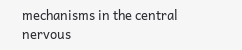mechanisms in the central nervous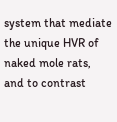system that mediate the unique HVR of naked mole rats, and to contrast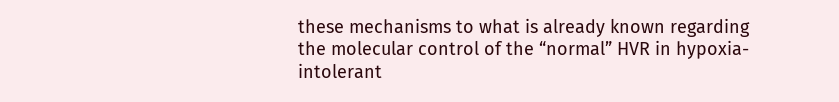these mechanisms to what is already known regarding the molecular control of the “normal” HVR in hypoxia-intolerant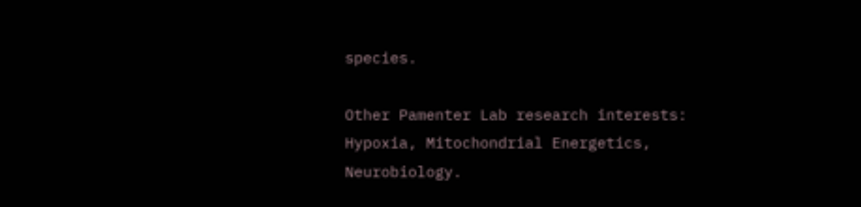species.

Other Pamenter Lab research interests: Hypoxia, Mitochondrial Energetics, Neurobiology.